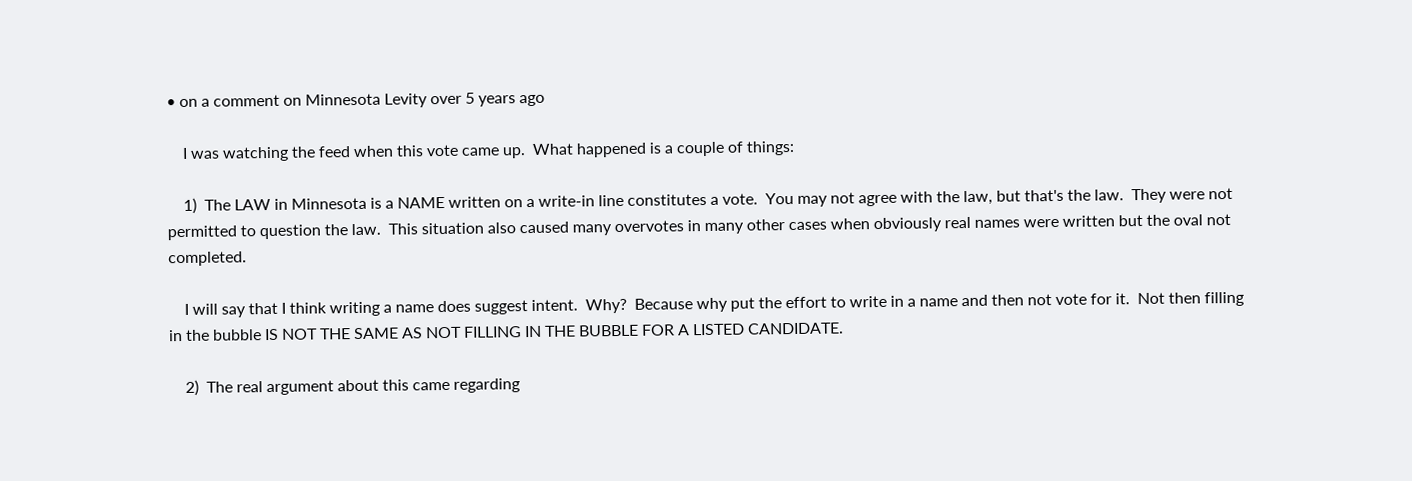• on a comment on Minnesota Levity over 5 years ago

    I was watching the feed when this vote came up.  What happened is a couple of things:

    1)  The LAW in Minnesota is a NAME written on a write-in line constitutes a vote.  You may not agree with the law, but that's the law.  They were not permitted to question the law.  This situation also caused many overvotes in many other cases when obviously real names were written but the oval not completed.

    I will say that I think writing a name does suggest intent.  Why?  Because why put the effort to write in a name and then not vote for it.  Not then filling in the bubble IS NOT THE SAME AS NOT FILLING IN THE BUBBLE FOR A LISTED CANDIDATE.

    2)  The real argument about this came regarding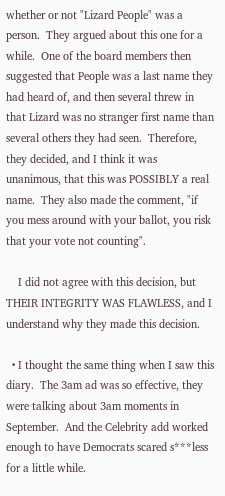whether or not "Lizard People" was a person.  They argued about this one for a while.  One of the board members then suggested that People was a last name they had heard of, and then several threw in that Lizard was no stranger first name than several others they had seen.  Therefore, they decided, and I think it was unanimous, that this was POSSIBLY a real name.  They also made the comment, "if you mess around with your ballot, you risk that your vote not counting".

    I did not agree with this decision, but THEIR INTEGRITY WAS FLAWLESS, and I understand why they made this decision.

  • I thought the same thing when I saw this diary.  The 3am ad was so effective, they were talking about 3am moments in September.  And the Celebrity add worked enough to have Democrats scared s***less for a little while.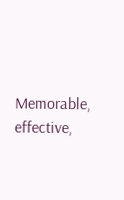Memorable, effective,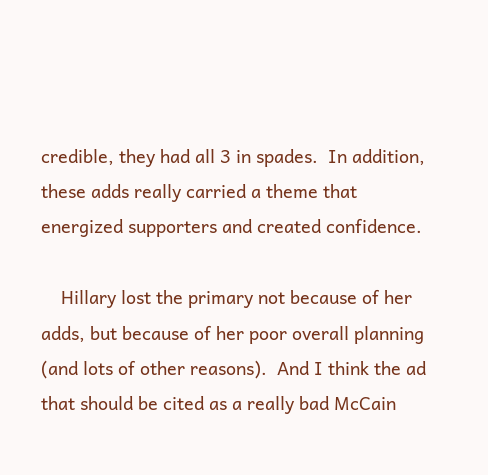credible, they had all 3 in spades.  In addition, these adds really carried a theme that energized supporters and created confidence.

    Hillary lost the primary not because of her adds, but because of her poor overall planning (and lots of other reasons).  And I think the ad that should be cited as a really bad McCain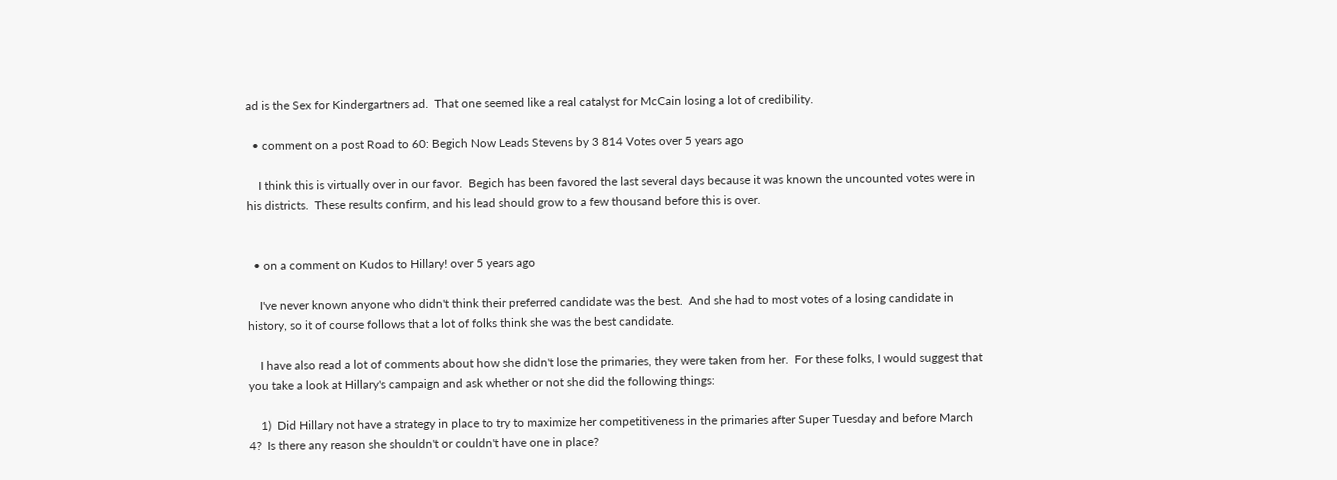ad is the Sex for Kindergartners ad.  That one seemed like a real catalyst for McCain losing a lot of credibility.

  • comment on a post Road to 60: Begich Now Leads Stevens by 3 814 Votes over 5 years ago

    I think this is virtually over in our favor.  Begich has been favored the last several days because it was known the uncounted votes were in his districts.  These results confirm, and his lead should grow to a few thousand before this is over.


  • on a comment on Kudos to Hillary! over 5 years ago

    I've never known anyone who didn't think their preferred candidate was the best.  And she had to most votes of a losing candidate in history, so it of course follows that a lot of folks think she was the best candidate.

    I have also read a lot of comments about how she didn't lose the primaries, they were taken from her.  For these folks, I would suggest that you take a look at Hillary's campaign and ask whether or not she did the following things:

    1)  Did Hillary not have a strategy in place to try to maximize her competitiveness in the primaries after Super Tuesday and before March 4?  Is there any reason she shouldn't or couldn't have one in place?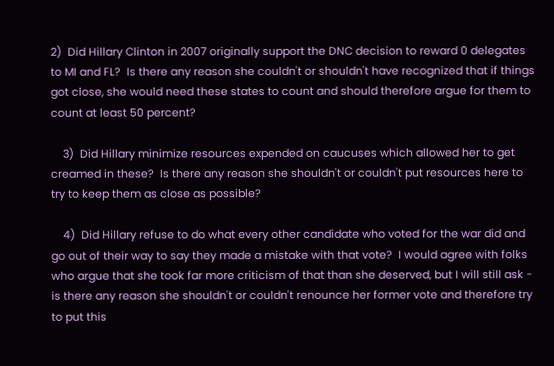2)  Did Hillary Clinton in 2007 originally support the DNC decision to reward 0 delegates to MI and FL?  Is there any reason she couldn't or shouldn't have recognized that if things got close, she would need these states to count and should therefore argue for them to count at least 50 percent?

    3)  Did Hillary minimize resources expended on caucuses which allowed her to get creamed in these?  Is there any reason she shouldn't or couldn't put resources here to try to keep them as close as possible?

    4)  Did Hillary refuse to do what every other candidate who voted for the war did and go out of their way to say they made a mistake with that vote?  I would agree with folks who argue that she took far more criticism of that than she deserved, but I will still ask - is there any reason she shouldn't or couldn't renounce her former vote and therefore try to put this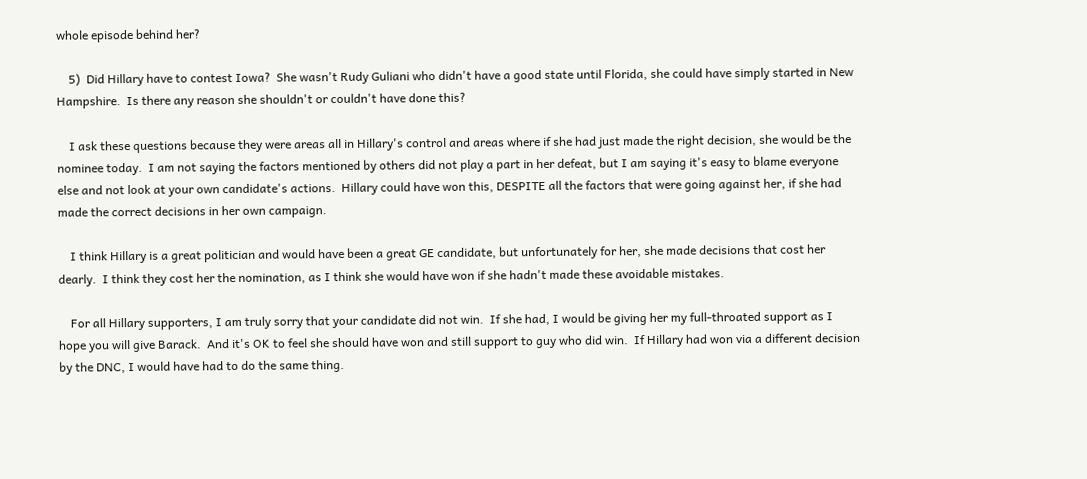whole episode behind her?

    5)  Did Hillary have to contest Iowa?  She wasn't Rudy Guliani who didn't have a good state until Florida, she could have simply started in New Hampshire.  Is there any reason she shouldn't or couldn't have done this?

    I ask these questions because they were areas all in Hillary's control and areas where if she had just made the right decision, she would be the nominee today.  I am not saying the factors mentioned by others did not play a part in her defeat, but I am saying it's easy to blame everyone else and not look at your own candidate's actions.  Hillary could have won this, DESPITE all the factors that were going against her, if she had made the correct decisions in her own campaign.

    I think Hillary is a great politician and would have been a great GE candidate, but unfortunately for her, she made decisions that cost her dearly.  I think they cost her the nomination, as I think she would have won if she hadn't made these avoidable mistakes.

    For all Hillary supporters, I am truly sorry that your candidate did not win.  If she had, I would be giving her my full-throated support as I hope you will give Barack.  And it's OK to feel she should have won and still support to guy who did win.  If Hillary had won via a different decision by the DNC, I would have had to do the same thing.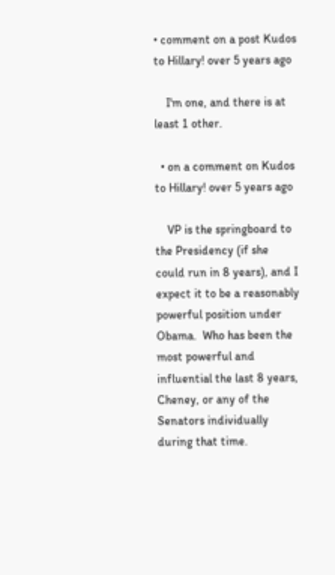• comment on a post Kudos to Hillary! over 5 years ago

    I'm one, and there is at least 1 other.

  • on a comment on Kudos to Hillary! over 5 years ago

    VP is the springboard to the Presidency (if she could run in 8 years), and I expect it to be a reasonably powerful position under Obama.  Who has been the most powerful and influential the last 8 years, Cheney, or any of the Senators individually during that time.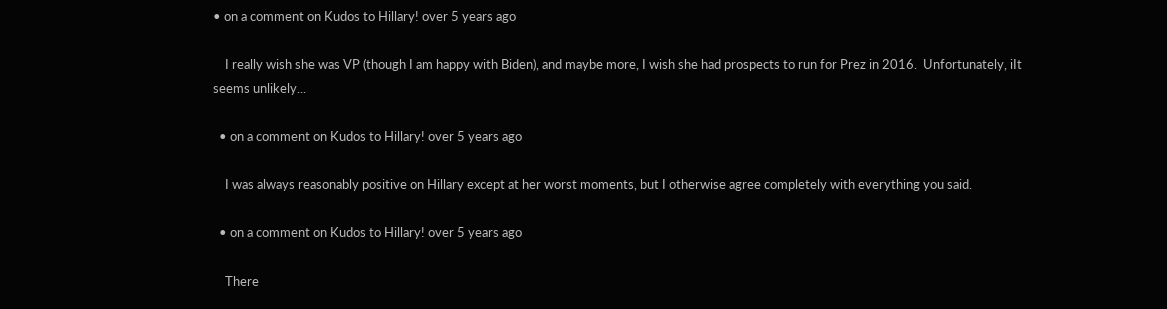• on a comment on Kudos to Hillary! over 5 years ago

    I really wish she was VP (though I am happy with Biden), and maybe more, I wish she had prospects to run for Prez in 2016.  Unfortunately, iIt seems unlikely...

  • on a comment on Kudos to Hillary! over 5 years ago

    I was always reasonably positive on Hillary except at her worst moments, but I otherwise agree completely with everything you said.

  • on a comment on Kudos to Hillary! over 5 years ago

    There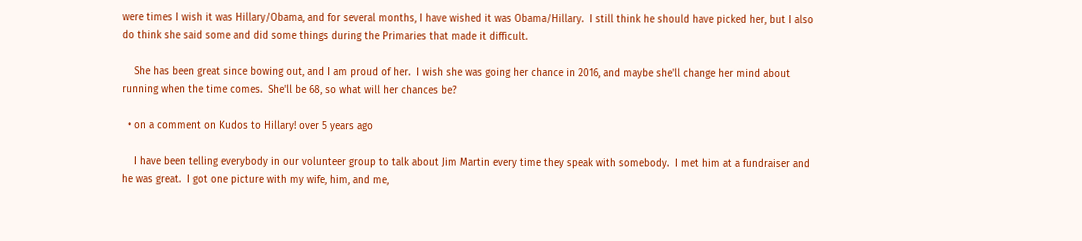were times I wish it was Hillary/Obama, and for several months, I have wished it was Obama/Hillary.  I still think he should have picked her, but I also do think she said some and did some things during the Primaries that made it difficult.

    She has been great since bowing out, and I am proud of her.  I wish she was going her chance in 2016, and maybe she'll change her mind about running when the time comes.  She'll be 68, so what will her chances be?

  • on a comment on Kudos to Hillary! over 5 years ago

    I have been telling everybody in our volunteer group to talk about Jim Martin every time they speak with somebody.  I met him at a fundraiser and he was great.  I got one picture with my wife, him, and me,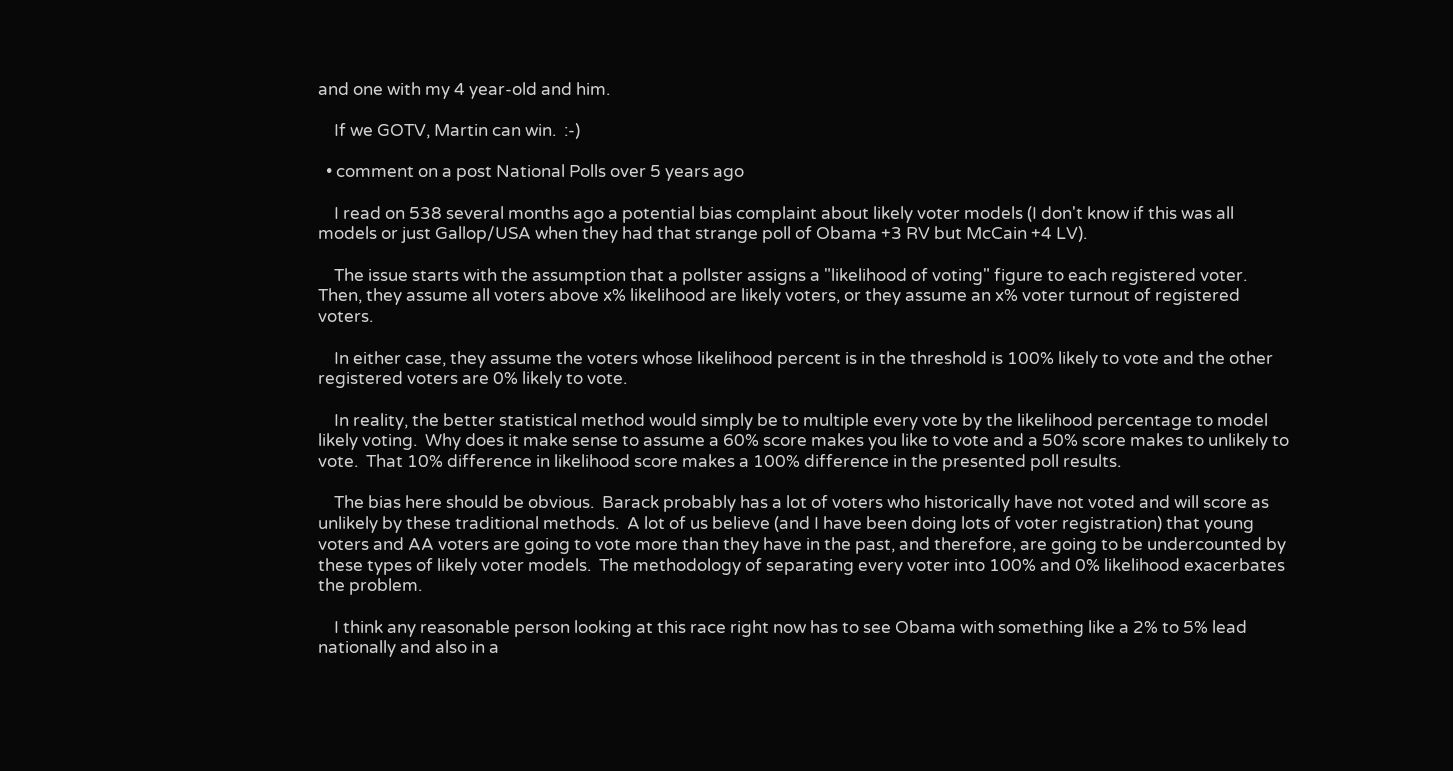and one with my 4 year-old and him.

    If we GOTV, Martin can win.  :-)

  • comment on a post National Polls over 5 years ago

    I read on 538 several months ago a potential bias complaint about likely voter models (I don't know if this was all models or just Gallop/USA when they had that strange poll of Obama +3 RV but McCain +4 LV).

    The issue starts with the assumption that a pollster assigns a "likelihood of voting" figure to each registered voter.  Then, they assume all voters above x% likelihood are likely voters, or they assume an x% voter turnout of registered voters.

    In either case, they assume the voters whose likelihood percent is in the threshold is 100% likely to vote and the other registered voters are 0% likely to vote.

    In reality, the better statistical method would simply be to multiple every vote by the likelihood percentage to model likely voting.  Why does it make sense to assume a 60% score makes you like to vote and a 50% score makes to unlikely to vote.  That 10% difference in likelihood score makes a 100% difference in the presented poll results.

    The bias here should be obvious.  Barack probably has a lot of voters who historically have not voted and will score as unlikely by these traditional methods.  A lot of us believe (and I have been doing lots of voter registration) that young voters and AA voters are going to vote more than they have in the past, and therefore, are going to be undercounted by these types of likely voter models.  The methodology of separating every voter into 100% and 0% likelihood exacerbates the problem.

    I think any reasonable person looking at this race right now has to see Obama with something like a 2% to 5% lead nationally and also in a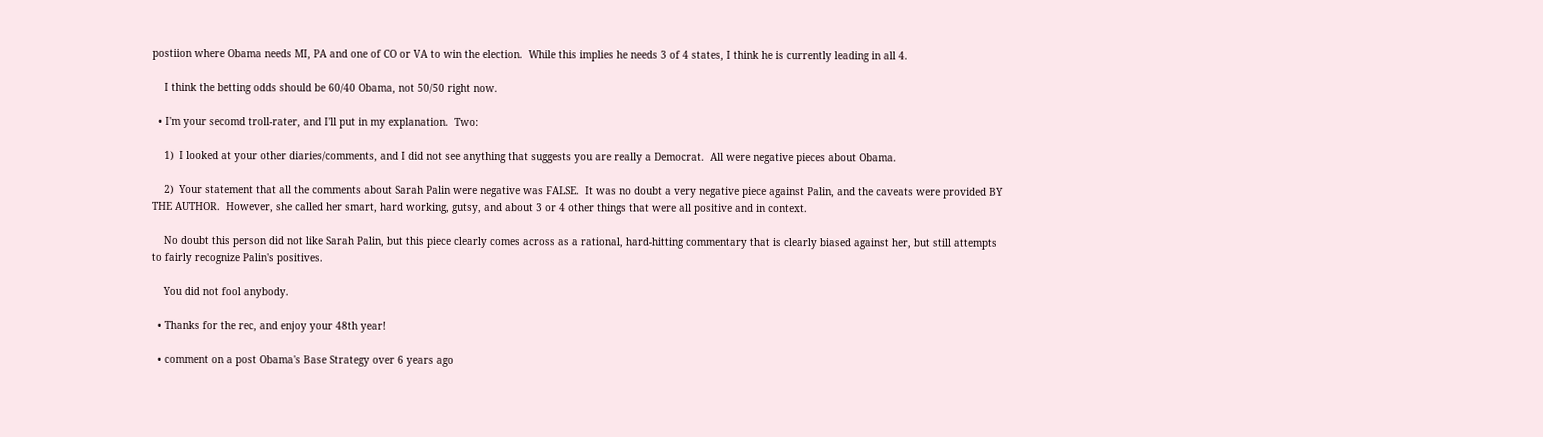postiion where Obama needs MI, PA and one of CO or VA to win the election.  While this implies he needs 3 of 4 states, I think he is currently leading in all 4.

    I think the betting odds should be 60/40 Obama, not 50/50 right now.

  • I'm your secomd troll-rater, and I'll put in my explanation.  Two:

    1)  I looked at your other diaries/comments, and I did not see anything that suggests you are really a Democrat.  All were negative pieces about Obama.

    2)  Your statement that all the comments about Sarah Palin were negative was FALSE.  It was no doubt a very negative piece against Palin, and the caveats were provided BY THE AUTHOR.  However, she called her smart, hard working, gutsy, and about 3 or 4 other things that were all positive and in context.

    No doubt this person did not like Sarah Palin, but this piece clearly comes across as a rational, hard-hitting commentary that is clearly biased against her, but still attempts to fairly recognize Palin's positives.

    You did not fool anybody.

  • Thanks for the rec, and enjoy your 48th year!

  • comment on a post Obama's Base Strategy over 6 years ago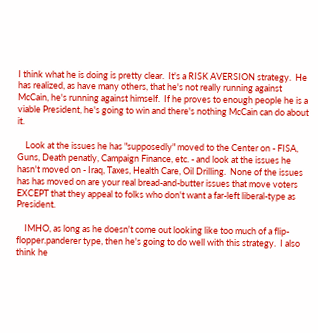I think what he is doing is pretty clear.  It's a RISK AVERSION strategy.  He has realized, as have many others, that he's not really running against McCain, he's running against himself.  If he proves to enough people he is a viable President, he's going to win and there's nothing McCain can do about it.

    Look at the issues he has "supposedly" moved to the Center on - FISA, Guns, Death penatly, Campaign Finance, etc. - and look at the issues he hasn't moved on - Iraq, Taxes, Health Care, Oil Drilling.  None of the issues has has moved on are your real bread-and-butter issues that move voters EXCEPT that they appeal to folks who don't want a far-left liberal-type as President.

    IMHO, as long as he doesn't come out looking like too much of a flip-flopper.panderer type, then he's going to do well with this strategy.  I also think he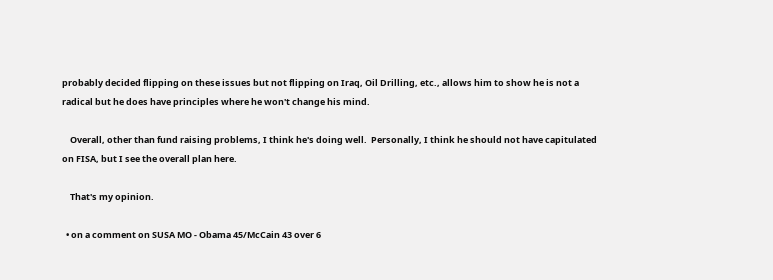probably decided flipping on these issues but not flipping on Iraq, Oil Drilling, etc., allows him to show he is not a radical but he does have principles where he won't change his mind.

    Overall, other than fund raising problems, I think he's doing well.  Personally, I think he should not have capitulated on FISA, but I see the overall plan here.

    That's my opinion.

  • on a comment on SUSA MO - Obama 45/McCain 43 over 6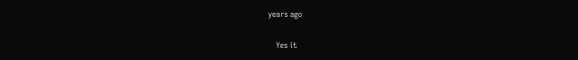years ago

    Yes it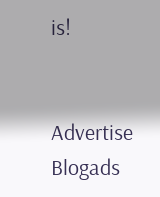is!


Advertise Blogads